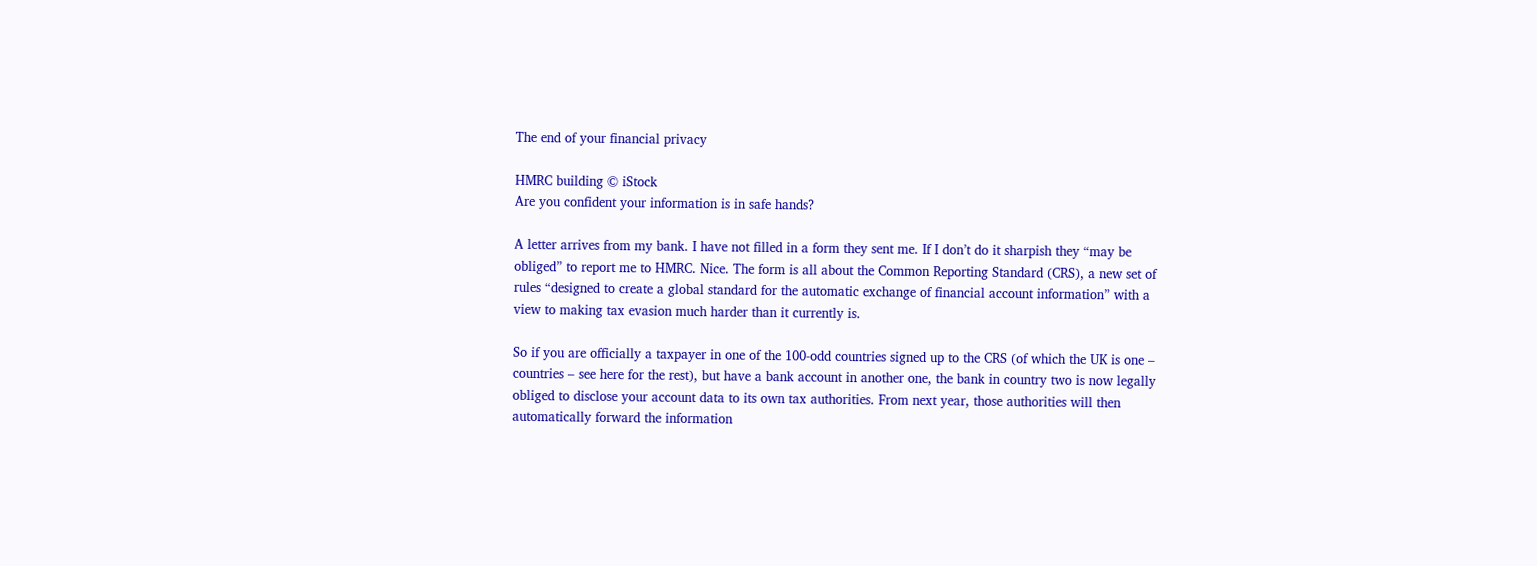The end of your financial privacy

HMRC building © iStock
Are you confident your information is in safe hands?

A letter arrives from my bank. I have not filled in a form they sent me. If I don’t do it sharpish they “may be obliged” to report me to HMRC. Nice. The form is all about the Common Reporting Standard (CRS), a new set of rules “designed to create a global standard for the automatic exchange of financial account information” with a view to making tax evasion much harder than it currently is.

So if you are officially a taxpayer in one of the 100-odd countries signed up to the CRS (of which the UK is one – countries – see here for the rest), but have a bank account in another one, the bank in country two is now legally obliged to disclose your account data to its own tax authorities. From next year, those authorities will then automatically forward the information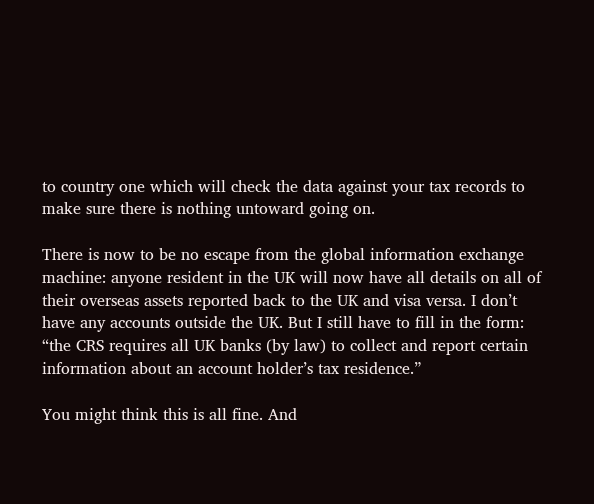to country one which will check the data against your tax records to make sure there is nothing untoward going on.

There is now to be no escape from the global information exchange machine: anyone resident in the UK will now have all details on all of their overseas assets reported back to the UK and visa versa. I don’t have any accounts outside the UK. But I still have to fill in the form: “the CRS requires all UK banks (by law) to collect and report certain information about an account holder’s tax residence.”

You might think this is all fine. And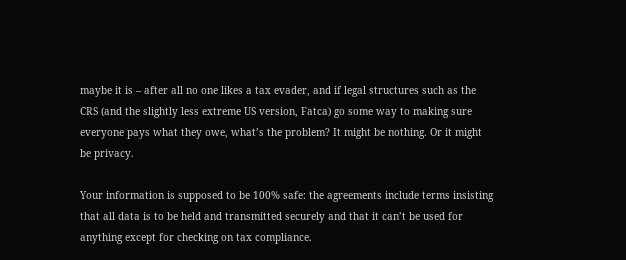maybe it is – after all no one likes a tax evader, and if legal structures such as the CRS (and the slightly less extreme US version, Fatca) go some way to making sure everyone pays what they owe, what’s the problem? It might be nothing. Or it might be privacy.

Your information is supposed to be 100% safe: the agreements include terms insisting that all data is to be held and transmitted securely and that it can’t be used for anything except for checking on tax compliance.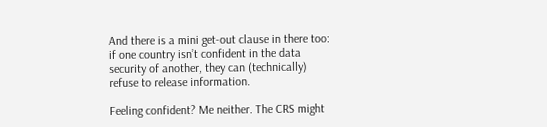And there is a mini get-out clause in there too: if one country isn’t confident in the data security of another, they can (technically) refuse to release information.

Feeling confident? Me neither. The CRS might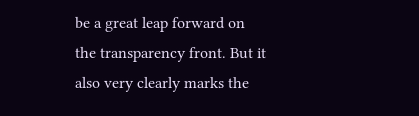be a great leap forward on the transparency front. But it also very clearly marks the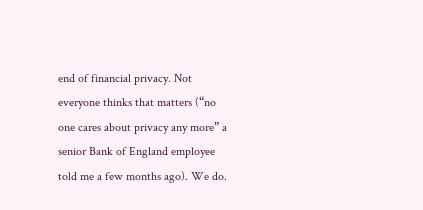end of financial privacy. Not everyone thinks that matters (“no one cares about privacy any more” a senior Bank of England employee told me a few months ago). We do.